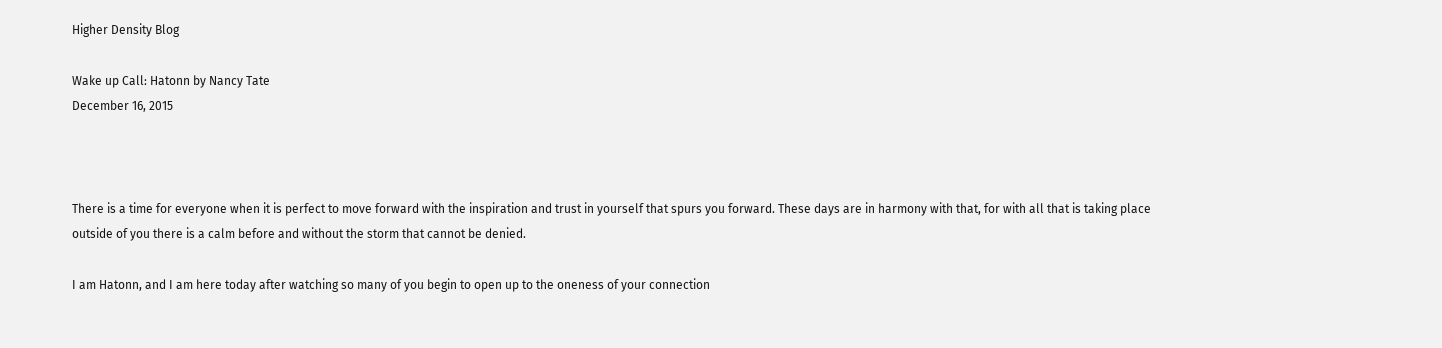Higher Density Blog

Wake up Call: Hatonn by Nancy Tate
December 16, 2015



There is a time for everyone when it is perfect to move forward with the inspiration and trust in yourself that spurs you forward. These days are in harmony with that, for with all that is taking place outside of you there is a calm before and without the storm that cannot be denied.

I am Hatonn, and I am here today after watching so many of you begin to open up to the oneness of your connection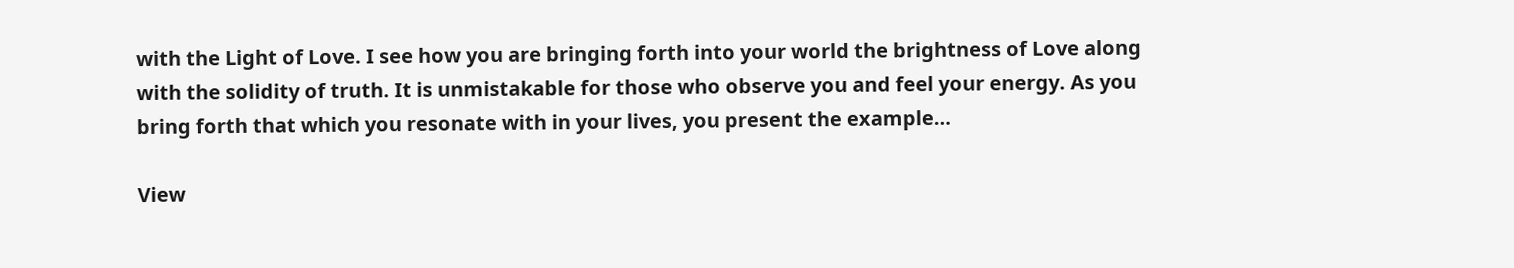with the Light of Love. I see how you are bringing forth into your world the brightness of Love along with the solidity of truth. It is unmistakable for those who observe you and feel your energy. As you bring forth that which you resonate with in your lives, you present the example…

View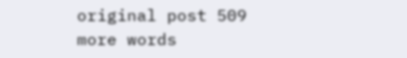original post 509 more words